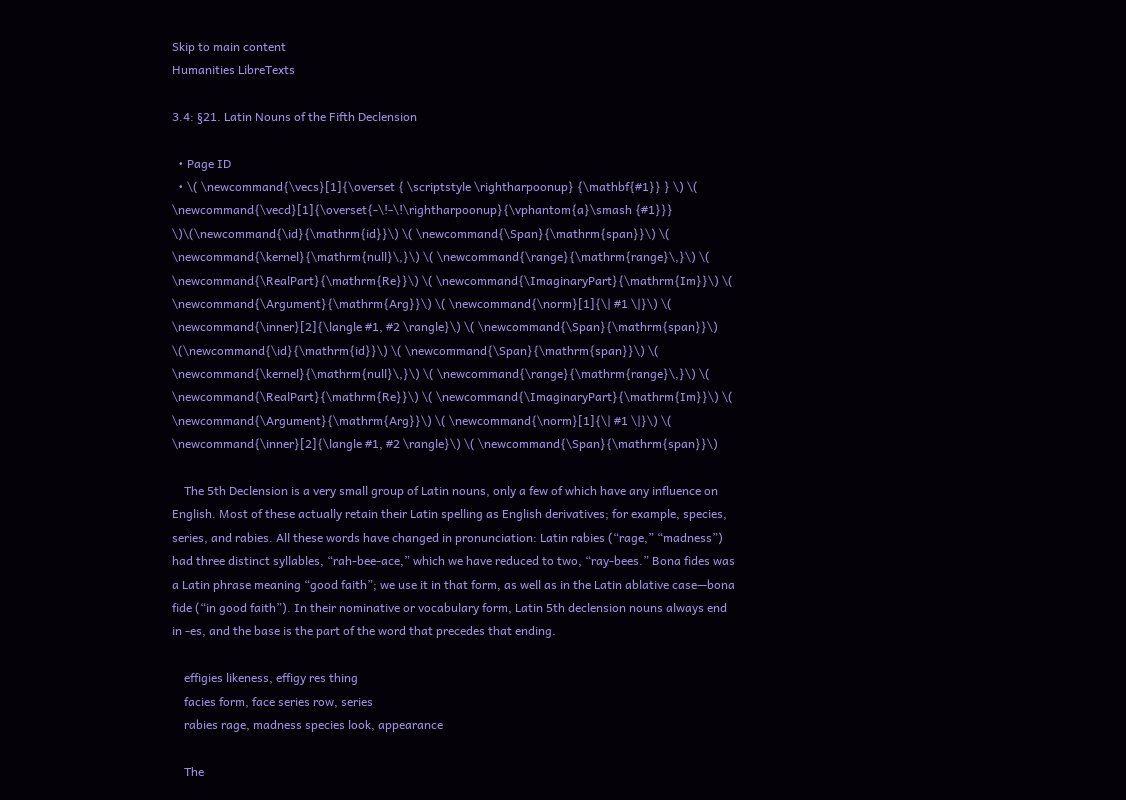Skip to main content
Humanities LibreTexts

3.4: §21. Latin Nouns of the Fifth Declension

  • Page ID
  • \( \newcommand{\vecs}[1]{\overset { \scriptstyle \rightharpoonup} {\mathbf{#1}} } \) \( \newcommand{\vecd}[1]{\overset{-\!-\!\rightharpoonup}{\vphantom{a}\smash {#1}}} \)\(\newcommand{\id}{\mathrm{id}}\) \( \newcommand{\Span}{\mathrm{span}}\) \( \newcommand{\kernel}{\mathrm{null}\,}\) \( \newcommand{\range}{\mathrm{range}\,}\) \( \newcommand{\RealPart}{\mathrm{Re}}\) \( \newcommand{\ImaginaryPart}{\mathrm{Im}}\) \( \newcommand{\Argument}{\mathrm{Arg}}\) \( \newcommand{\norm}[1]{\| #1 \|}\) \( \newcommand{\inner}[2]{\langle #1, #2 \rangle}\) \( \newcommand{\Span}{\mathrm{span}}\) \(\newcommand{\id}{\mathrm{id}}\) \( \newcommand{\Span}{\mathrm{span}}\) \( \newcommand{\kernel}{\mathrm{null}\,}\) \( \newcommand{\range}{\mathrm{range}\,}\) \( \newcommand{\RealPart}{\mathrm{Re}}\) \( \newcommand{\ImaginaryPart}{\mathrm{Im}}\) \( \newcommand{\Argument}{\mathrm{Arg}}\) \( \newcommand{\norm}[1]{\| #1 \|}\) \( \newcommand{\inner}[2]{\langle #1, #2 \rangle}\) \( \newcommand{\Span}{\mathrm{span}}\)

    The 5th Declension is a very small group of Latin nouns, only a few of which have any influence on English. Most of these actually retain their Latin spelling as English derivatives; for example, species, series, and rabies. All these words have changed in pronunciation: Latin rabies (“rage,” “madness”) had three distinct syllables, “rah-bee-ace,” which we have reduced to two, “ray-bees.” Bona fides was a Latin phrase meaning “good faith”; we use it in that form, as well as in the Latin ablative case—bona fide (“in good faith”). In their nominative or vocabulary form, Latin 5th declension nouns always end in -es, and the base is the part of the word that precedes that ending.

    effigies likeness, effigy res thing
    facies form, face series row, series
    rabies rage, madness species look, appearance

    The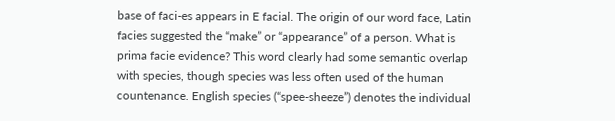base of faci-es appears in E facial. The origin of our word face, Latin facies suggested the “make” or “appearance” of a person. What is prima facie evidence? This word clearly had some semantic overlap with species, though species was less often used of the human countenance. English species (“spee-sheeze”) denotes the individual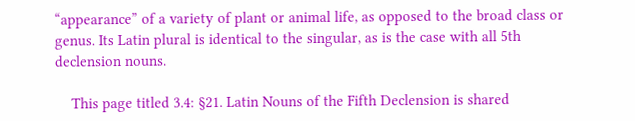“appearance” of a variety of plant or animal life, as opposed to the broad class or genus. Its Latin plural is identical to the singular, as is the case with all 5th declension nouns.

    This page titled 3.4: §21. Latin Nouns of the Fifth Declension is shared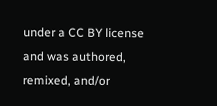under a CC BY license and was authored, remixed, and/or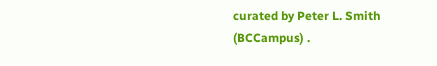curated by Peter L. Smith (BCCampus) .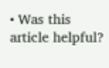• Was this article helpful?